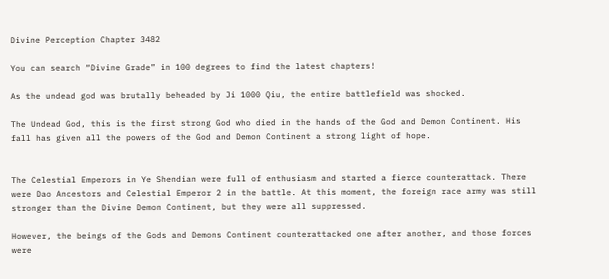Divine Perception Chapter 3482

You can search “Divine Grade” in 100 degrees to find the latest chapters!

As the undead god was brutally beheaded by Ji 1000 Qiu, the entire battlefield was shocked.

The Undead God, this is the first strong God who died in the hands of the God and Demon Continent. His fall has given all the powers of the God and Demon Continent a strong light of hope.


The Celestial Emperors in Ye Shendian were full of enthusiasm and started a fierce counterattack. There were Dao Ancestors and Celestial Emperor 2 in the battle. At this moment, the foreign race army was still stronger than the Divine Demon Continent, but they were all suppressed.

However, the beings of the Gods and Demons Continent counterattacked one after another, and those forces were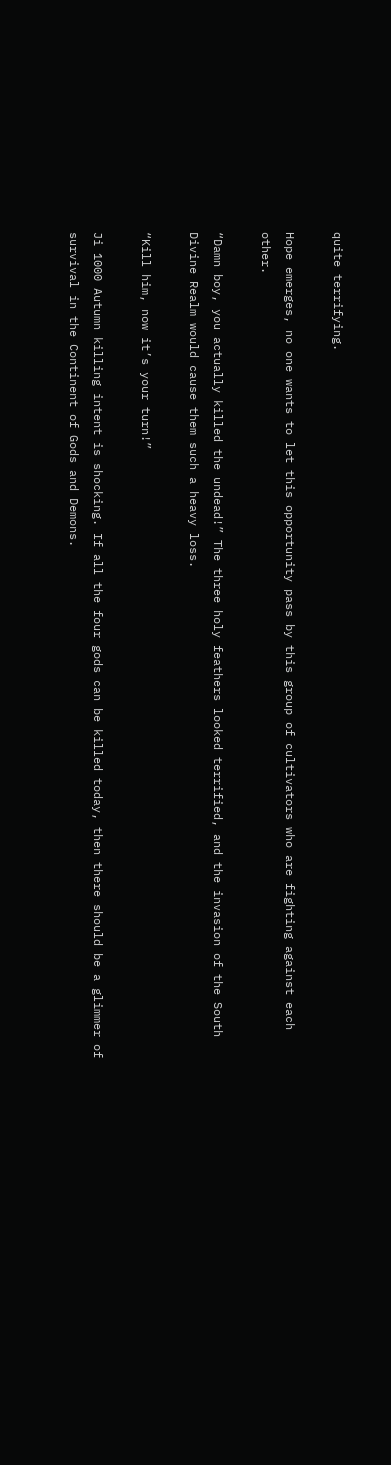quite terrifying.

Hope emerges, no one wants to let this opportunity pass by this group of cultivators who are fighting against each other.

“Damn boy, you actually killed the undead!” The three holy feathers looked terrified, and the invasion of the South Divine Realm would cause them such a heavy loss.

“Kill him, now it’s your turn!”

Ji 1000 Autumn killing intent is shocking. If all the four gods can be killed today, then there should be a glimmer of survival in the Continent of Gods and Demons.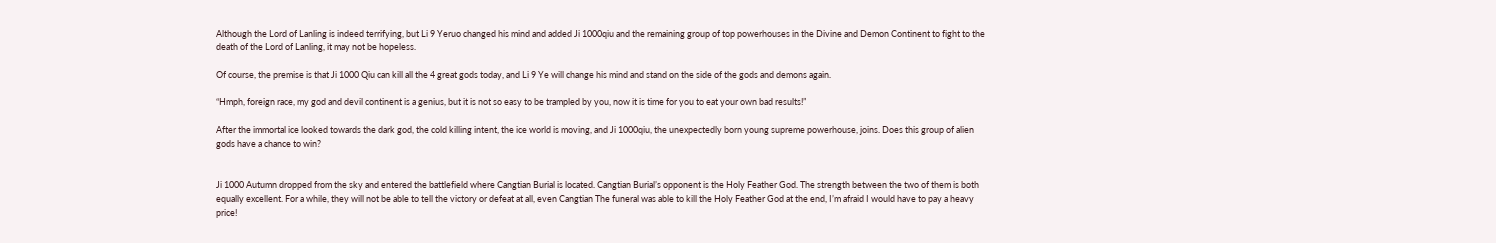Although the Lord of Lanling is indeed terrifying, but Li 9 Yeruo changed his mind and added Ji 1000qiu and the remaining group of top powerhouses in the Divine and Demon Continent to fight to the death of the Lord of Lanling, it may not be hopeless.

Of course, the premise is that Ji 1000 Qiu can kill all the 4 great gods today, and Li 9 Ye will change his mind and stand on the side of the gods and demons again.

“Hmph, foreign race, my god and devil continent is a genius, but it is not so easy to be trampled by you, now it is time for you to eat your own bad results!”

After the immortal ice looked towards the dark god, the cold killing intent, the ice world is moving, and Ji 1000qiu, the unexpectedly born young supreme powerhouse, joins. Does this group of alien gods have a chance to win?


Ji 1000 Autumn dropped from the sky and entered the battlefield where Cangtian Burial is located. Cangtian Burial’s opponent is the Holy Feather God. The strength between the two of them is both equally excellent. For a while, they will not be able to tell the victory or defeat at all, even Cangtian The funeral was able to kill the Holy Feather God at the end, I’m afraid I would have to pay a heavy price!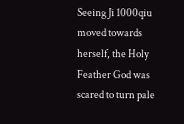Seeing Ji 1000qiu moved towards herself, the Holy Feather God was scared to turn pale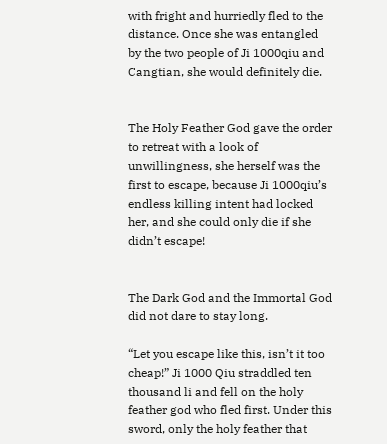with fright and hurriedly fled to the distance. Once she was entangled by the two people of Ji 1000qiu and Cangtian, she would definitely die.


The Holy Feather God gave the order to retreat with a look of unwillingness, she herself was the first to escape, because Ji 1000qiu’s endless killing intent had locked her, and she could only die if she didn’t escape!


The Dark God and the Immortal God did not dare to stay long.

“Let you escape like this, isn’t it too cheap!” Ji 1000 Qiu straddled ten thousand li and fell on the holy feather god who fled first. Under this sword, only the holy feather that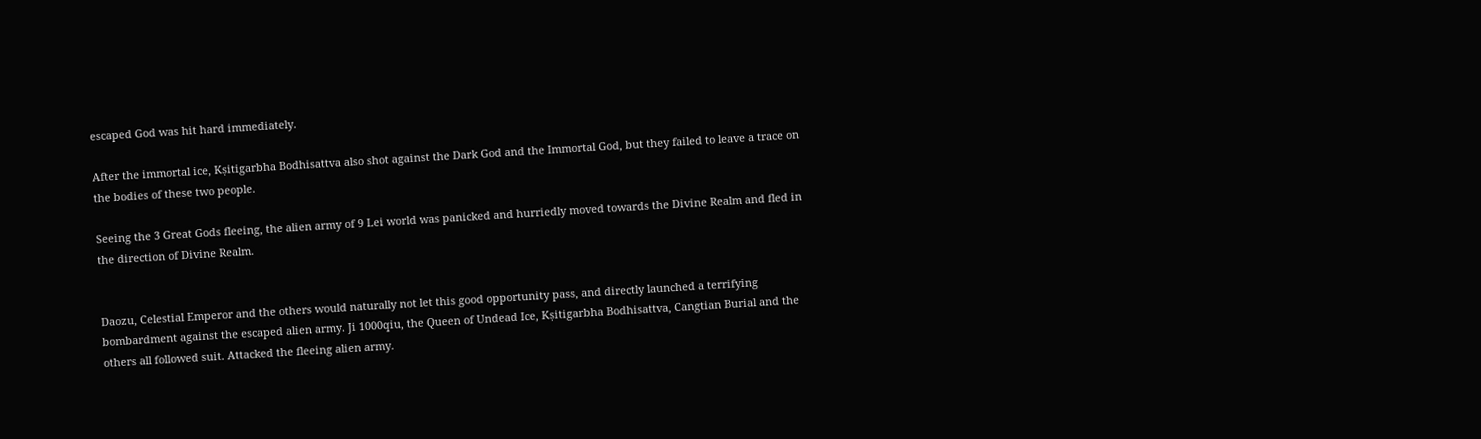escaped God was hit hard immediately.

After the immortal ice, Kṣitigarbha Bodhisattva also shot against the Dark God and the Immortal God, but they failed to leave a trace on the bodies of these two people.

Seeing the 3 Great Gods fleeing, the alien army of 9 Lei world was panicked and hurriedly moved towards the Divine Realm and fled in the direction of Divine Realm.


Daozu, Celestial Emperor and the others would naturally not let this good opportunity pass, and directly launched a terrifying bombardment against the escaped alien army. Ji 1000qiu, the Queen of Undead Ice, Kṣitigarbha Bodhisattva, Cangtian Burial and the others all followed suit. Attacked the fleeing alien army.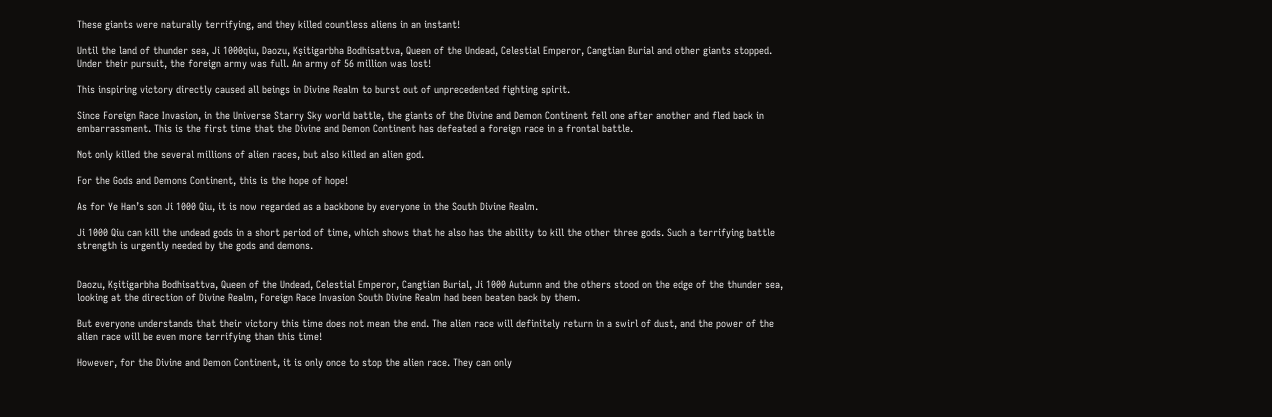These giants were naturally terrifying, and they killed countless aliens in an instant!

Until the land of thunder sea, Ji 1000qiu, Daozu, Kṣitigarbha Bodhisattva, Queen of the Undead, Celestial Emperor, Cangtian Burial and other giants stopped. Under their pursuit, the foreign army was full. An army of 56 million was lost!

This inspiring victory directly caused all beings in Divine Realm to burst out of unprecedented fighting spirit.

Since Foreign Race Invasion, in the Universe Starry Sky world battle, the giants of the Divine and Demon Continent fell one after another and fled back in embarrassment. This is the first time that the Divine and Demon Continent has defeated a foreign race in a frontal battle.

Not only killed the several millions of alien races, but also killed an alien god.

For the Gods and Demons Continent, this is the hope of hope!

As for Ye Han’s son Ji 1000 Qiu, it is now regarded as a backbone by everyone in the South Divine Realm.

Ji 1000 Qiu can kill the undead gods in a short period of time, which shows that he also has the ability to kill the other three gods. Such a terrifying battle strength is urgently needed by the gods and demons.


Daozu, Kṣitigarbha Bodhisattva, Queen of the Undead, Celestial Emperor, Cangtian Burial, Ji 1000 Autumn and the others stood on the edge of the thunder sea, looking at the direction of Divine Realm, Foreign Race Invasion South Divine Realm had been beaten back by them.

But everyone understands that their victory this time does not mean the end. The alien race will definitely return in a swirl of dust, and the power of the alien race will be even more terrifying than this time!

However, for the Divine and Demon Continent, it is only once to stop the alien race. They can only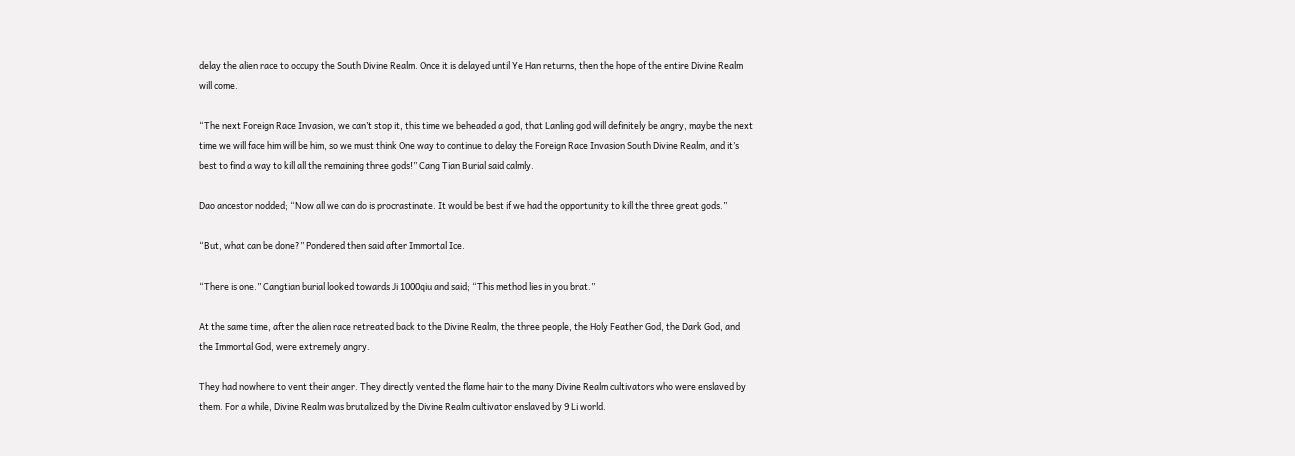delay the alien race to occupy the South Divine Realm. Once it is delayed until Ye Han returns, then the hope of the entire Divine Realm will come.

“The next Foreign Race Invasion, we can’t stop it, this time we beheaded a god, that Lanling god will definitely be angry, maybe the next time we will face him will be him, so we must think One way to continue to delay the Foreign Race Invasion South Divine Realm, and it’s best to find a way to kill all the remaining three gods!” Cang Tian Burial said calmly.

Dao ancestor nodded; “Now all we can do is procrastinate. It would be best if we had the opportunity to kill the three great gods.”

“But, what can be done?” Pondered then said after Immortal Ice.

“There is one.” Cangtian burial looked towards Ji 1000qiu and said; “This method lies in you brat.”

At the same time, after the alien race retreated back to the Divine Realm, the three people, the Holy Feather God, the Dark God, and the Immortal God, were extremely angry.

They had nowhere to vent their anger. They directly vented the flame hair to the many Divine Realm cultivators who were enslaved by them. For a while, Divine Realm was brutalized by the Divine Realm cultivator enslaved by 9 Li world.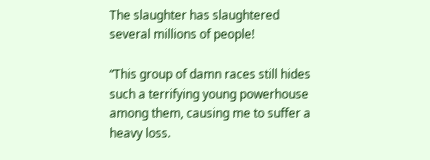The slaughter has slaughtered several millions of people!

“This group of damn races still hides such a terrifying young powerhouse among them, causing me to suffer a heavy loss.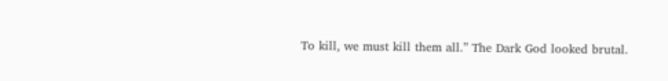To kill, we must kill them all.” The Dark God looked brutal.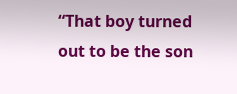“That boy turned out to be the son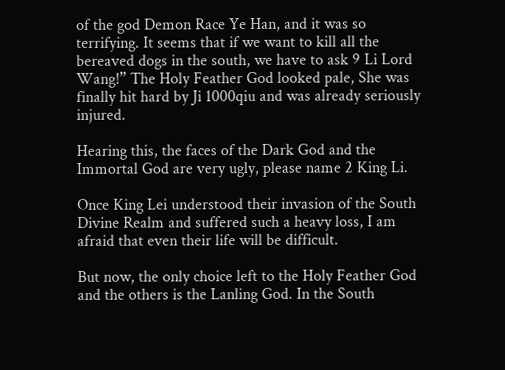of the god Demon Race Ye Han, and it was so terrifying. It seems that if we want to kill all the bereaved dogs in the south, we have to ask 9 Li Lord Wang!” The Holy Feather God looked pale, She was finally hit hard by Ji 1000qiu and was already seriously injured.

Hearing this, the faces of the Dark God and the Immortal God are very ugly, please name 2 King Li.

Once King Lei understood their invasion of the South Divine Realm and suffered such a heavy loss, I am afraid that even their life will be difficult.

But now, the only choice left to the Holy Feather God and the others is the Lanling God. In the South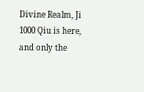Divine Realm, Ji 1000 Qiu is here, and only the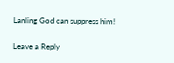Lanling God can suppress him!

Leave a Reply